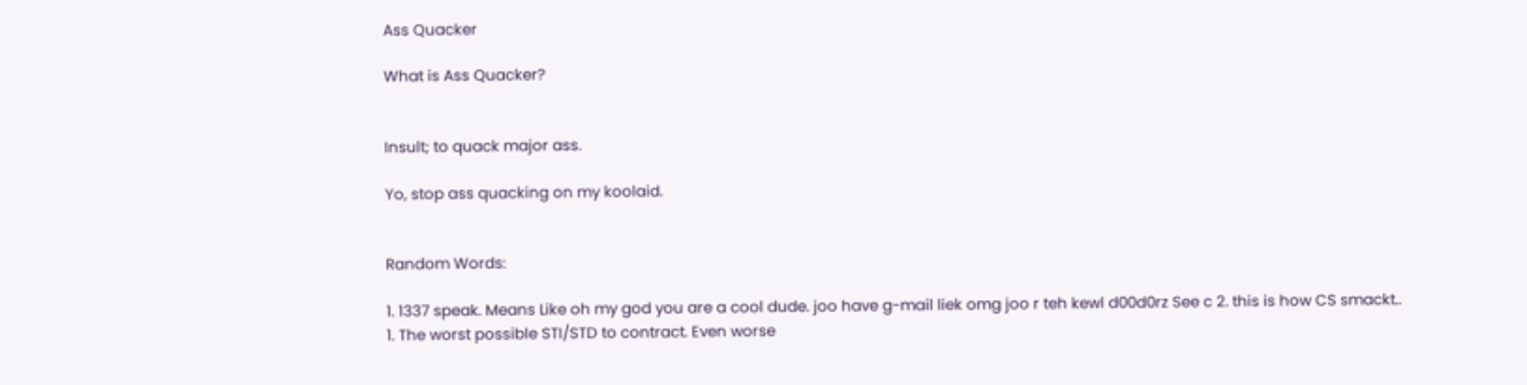Ass Quacker

What is Ass Quacker?


Insult; to quack major ass.

Yo, stop ass quacking on my koolaid.


Random Words:

1. 1337 speak. Means Like oh my god you are a cool dude. joo have g-mail liek omg joo r teh kewl d00d0rz See c 2. this is how CS smackt..
1. The worst possible STI/STD to contract. Even worse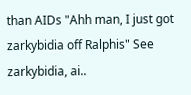than AIDs "Ahh man, I just got zarkybidia off Ralphis" See zarkybidia, ai..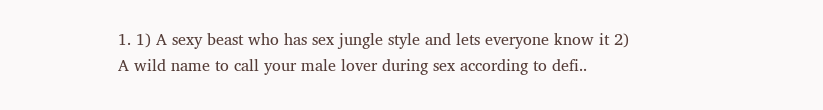1. 1) A sexy beast who has sex jungle style and lets everyone know it 2) A wild name to call your male lover during sex according to defi..